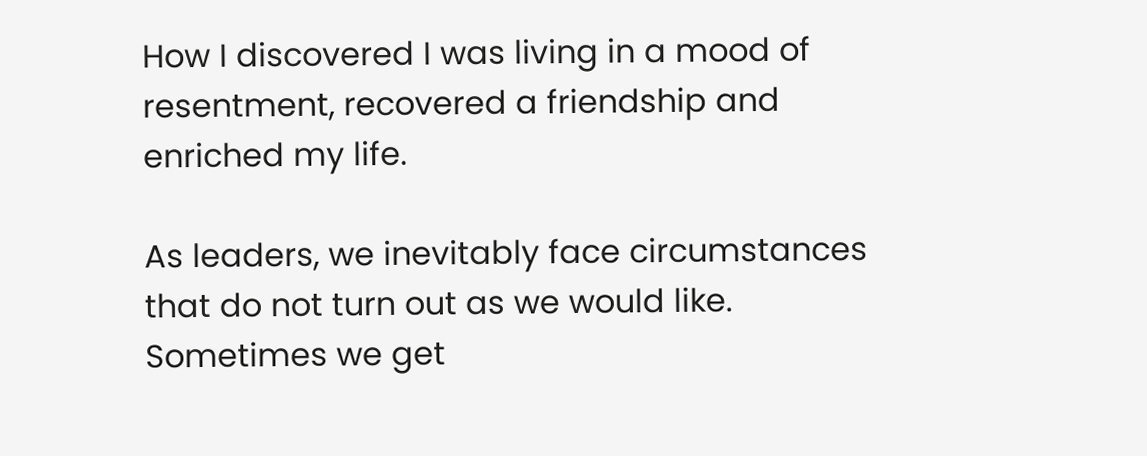How I discovered I was living in a mood of resentment, recovered a friendship and enriched my life.

As leaders, we inevitably face circumstances that do not turn out as we would like. Sometimes we get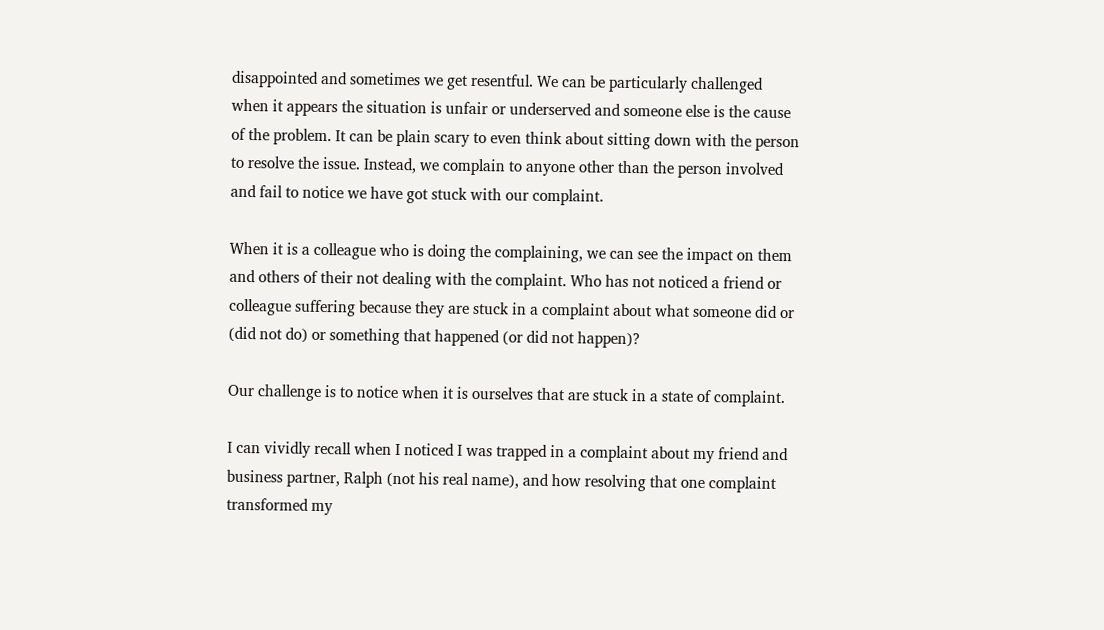disappointed and sometimes we get resentful. We can be particularly challenged when it appears the situation is unfair or underserved and someone else is the cause of the problem. It can be plain scary to even think about sitting down with the person to resolve the issue. Instead, we complain to anyone other than the person involved and fail to notice we have got stuck with our complaint.

When it is a colleague who is doing the complaining, we can see the impact on them and others of their not dealing with the complaint. Who has not noticed a friend or colleague suffering because they are stuck in a complaint about what someone did or (did not do) or something that happened (or did not happen)?

Our challenge is to notice when it is ourselves that are stuck in a state of complaint.

I can vividly recall when I noticed I was trapped in a complaint about my friend and business partner, Ralph (not his real name), and how resolving that one complaint transformed my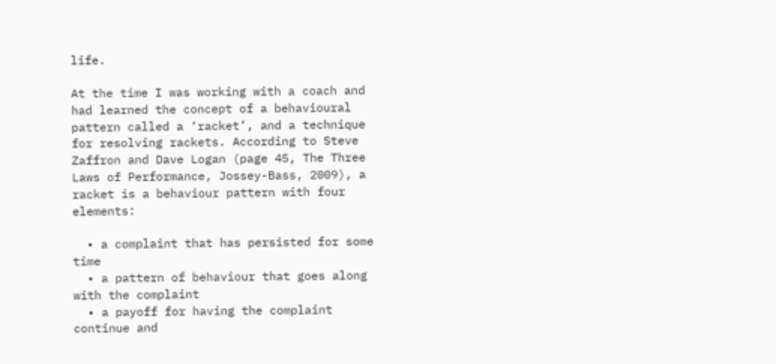life.

At the time I was working with a coach and had learned the concept of a behavioural pattern called a ‘racket’, and a technique for resolving rackets. According to Steve Zaffron and Dave Logan (page 45, The Three Laws of Performance, Jossey-Bass, 2009), a racket is a behaviour pattern with four elements:

  • a complaint that has persisted for some time
  • a pattern of behaviour that goes along with the complaint
  • a payoff for having the complaint continue and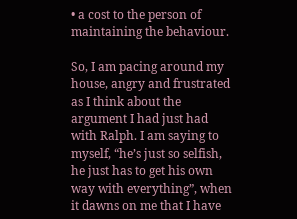• a cost to the person of maintaining the behaviour.

So, I am pacing around my house, angry and frustrated as I think about the argument I had just had with Ralph. I am saying to myself, “he’s just so selfish, he just has to get his own way with everything”, when it dawns on me that I have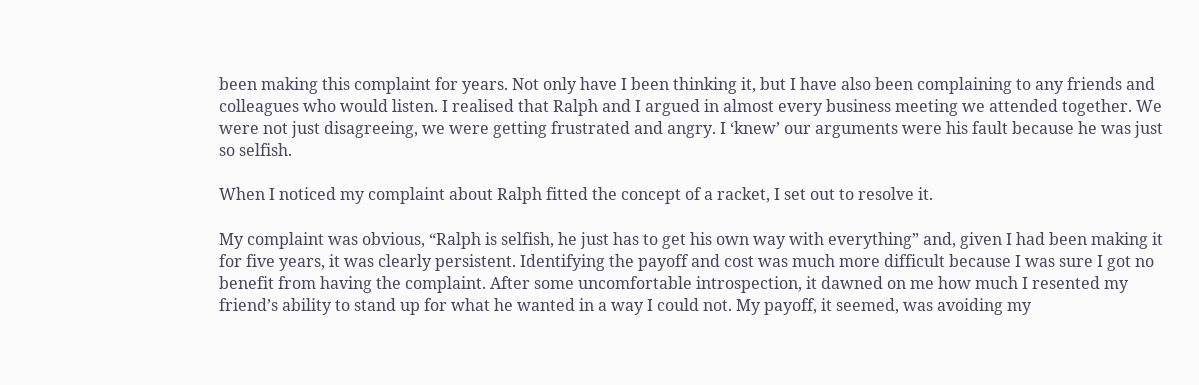been making this complaint for years. Not only have I been thinking it, but I have also been complaining to any friends and colleagues who would listen. I realised that Ralph and I argued in almost every business meeting we attended together. We were not just disagreeing, we were getting frustrated and angry. I ‘knew’ our arguments were his fault because he was just so selfish.

When I noticed my complaint about Ralph fitted the concept of a racket, I set out to resolve it.

My complaint was obvious, “Ralph is selfish, he just has to get his own way with everything” and, given I had been making it for five years, it was clearly persistent. Identifying the payoff and cost was much more difficult because I was sure I got no benefit from having the complaint. After some uncomfortable introspection, it dawned on me how much I resented my friend’s ability to stand up for what he wanted in a way I could not. My payoff, it seemed, was avoiding my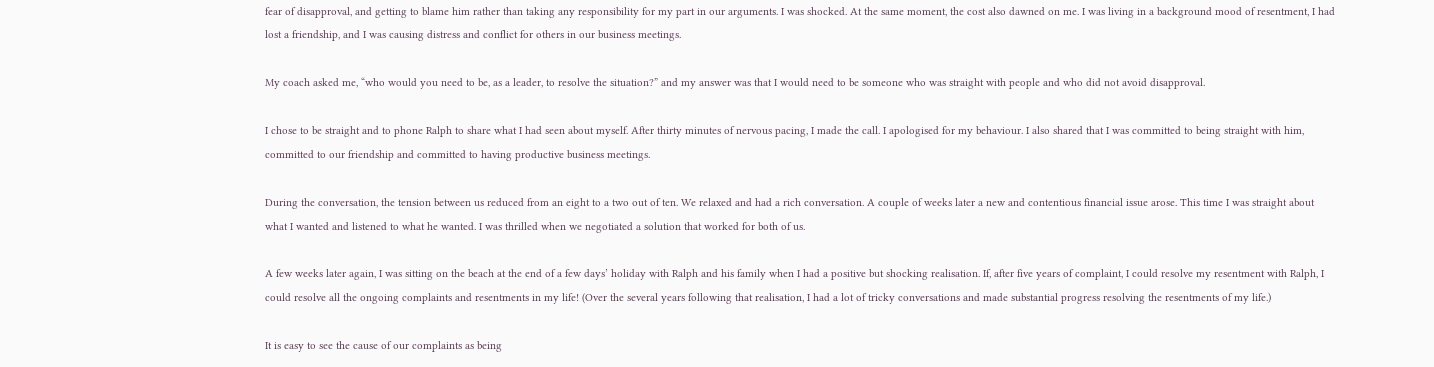fear of disapproval, and getting to blame him rather than taking any responsibility for my part in our arguments. I was shocked. At the same moment, the cost also dawned on me. I was living in a background mood of resentment, I had lost a friendship, and I was causing distress and conflict for others in our business meetings.

My coach asked me, “who would you need to be, as a leader, to resolve the situation?” and my answer was that I would need to be someone who was straight with people and who did not avoid disapproval.

I chose to be straight and to phone Ralph to share what I had seen about myself. After thirty minutes of nervous pacing, I made the call. I apologised for my behaviour. I also shared that I was committed to being straight with him, committed to our friendship and committed to having productive business meetings.

During the conversation, the tension between us reduced from an eight to a two out of ten. We relaxed and had a rich conversation. A couple of weeks later a new and contentious financial issue arose. This time I was straight about what I wanted and listened to what he wanted. I was thrilled when we negotiated a solution that worked for both of us.

A few weeks later again, I was sitting on the beach at the end of a few days’ holiday with Ralph and his family when I had a positive but shocking realisation. If, after five years of complaint, I could resolve my resentment with Ralph, I could resolve all the ongoing complaints and resentments in my life! (Over the several years following that realisation, I had a lot of tricky conversations and made substantial progress resolving the resentments of my life.)

It is easy to see the cause of our complaints as being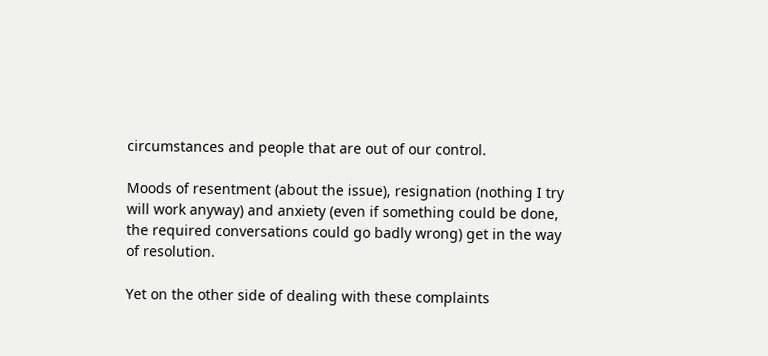circumstances and people that are out of our control.

Moods of resentment (about the issue), resignation (nothing I try will work anyway) and anxiety (even if something could be done, the required conversations could go badly wrong) get in the way of resolution.

Yet on the other side of dealing with these complaints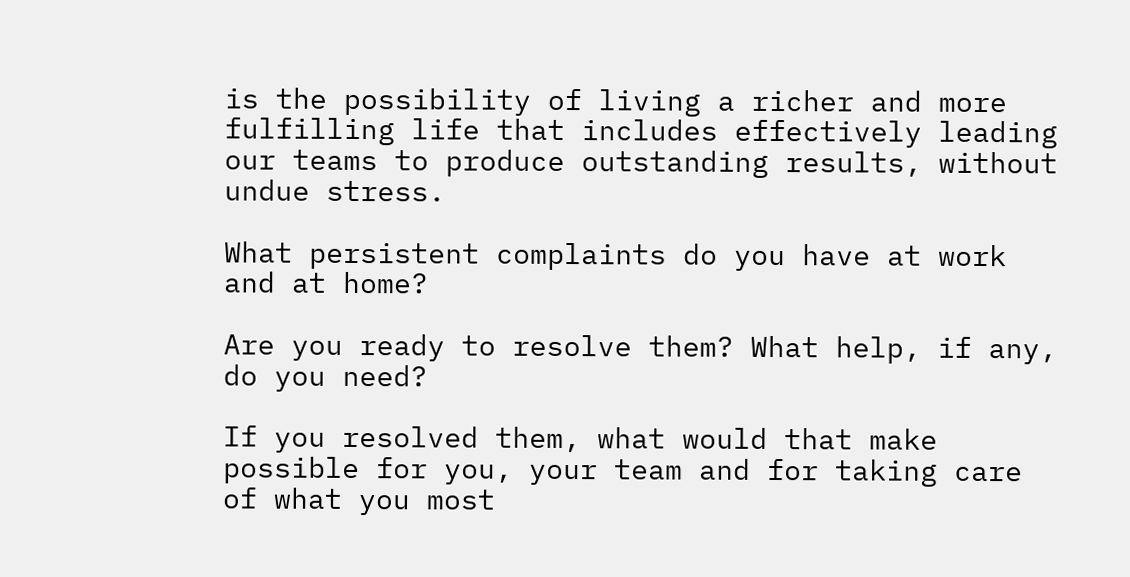is the possibility of living a richer and more fulfilling life that includes effectively leading our teams to produce outstanding results, without undue stress.

What persistent complaints do you have at work and at home?

Are you ready to resolve them? What help, if any, do you need?

If you resolved them, what would that make possible for you, your team and for taking care of what you most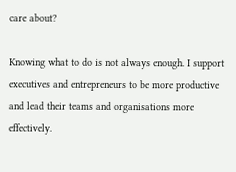care about?

Knowing what to do is not always enough. I support executives and entrepreneurs to be more productive and lead their teams and organisations more effectively.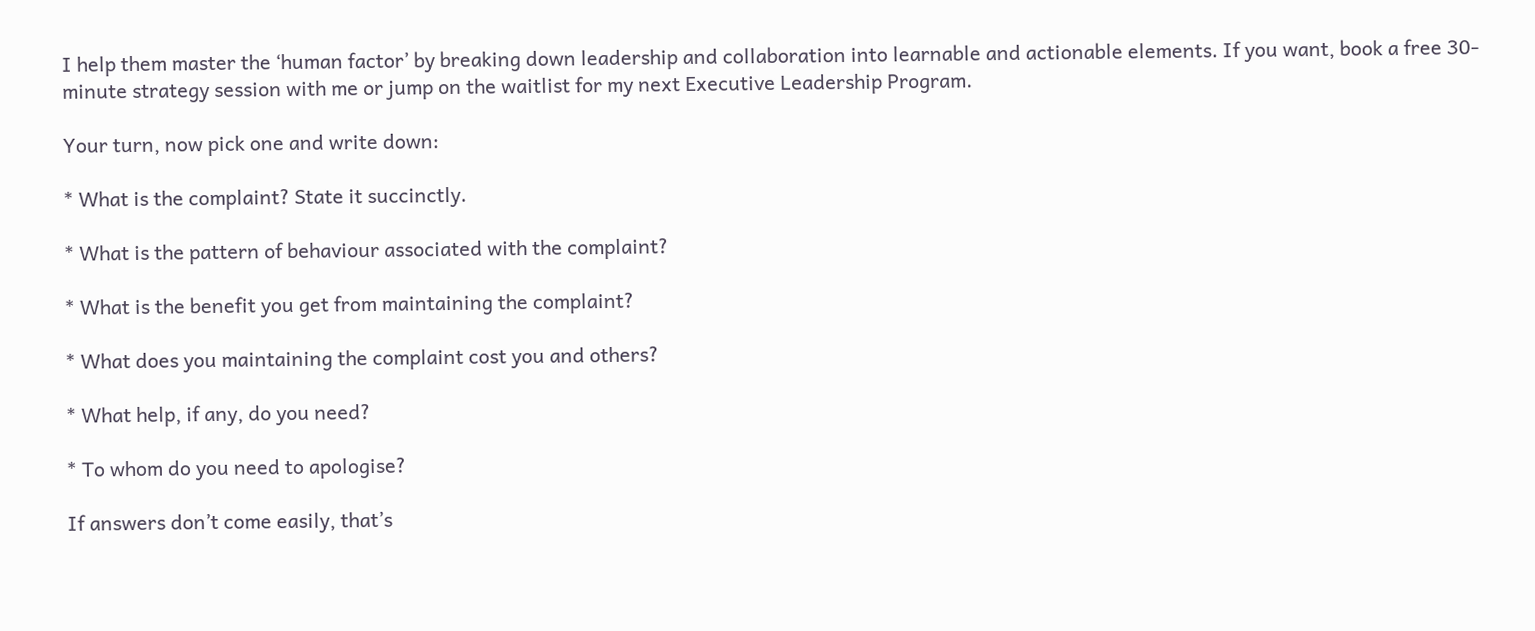I help them master the ‘human factor’ by breaking down leadership and collaboration into learnable and actionable elements. If you want, book a free 30-minute strategy session with me or jump on the waitlist for my next Executive Leadership Program.

Your turn, now pick one and write down:

* What is the complaint? State it succinctly.

* What is the pattern of behaviour associated with the complaint?

* What is the benefit you get from maintaining the complaint?

* What does you maintaining the complaint cost you and others?

* What help, if any, do you need?

* To whom do you need to apologise?

If answers don’t come easily, that’s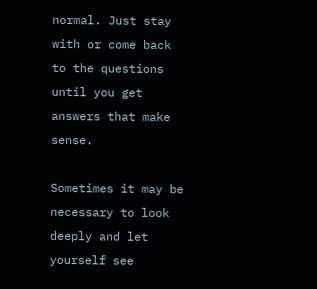normal. Just stay with or come back to the questions until you get answers that make sense.

Sometimes it may be necessary to look deeply and let yourself see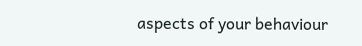aspects of your behaviour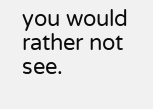you would rather not see.